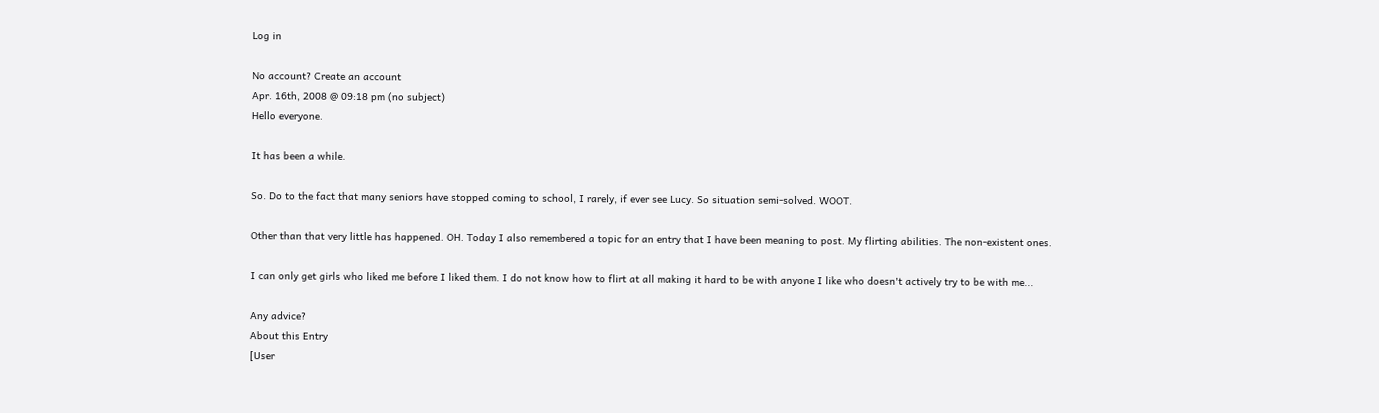Log in

No account? Create an account
Apr. 16th, 2008 @ 09:18 pm (no subject)
Hello everyone.

It has been a while.

So. Do to the fact that many seniors have stopped coming to school, I rarely, if ever see Lucy. So situation semi-solved. WOOT.

Other than that very little has happened. OH. Today I also remembered a topic for an entry that I have been meaning to post. My flirting abilities. The non-existent ones.

I can only get girls who liked me before I liked them. I do not know how to flirt at all making it hard to be with anyone I like who doesn't actively try to be with me...

Any advice?
About this Entry
[User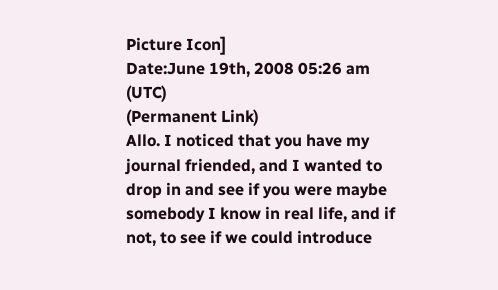Picture Icon]
Date:June 19th, 2008 05:26 am (UTC)
(Permanent Link)
Allo. I noticed that you have my journal friended, and I wanted to drop in and see if you were maybe somebody I know in real life, and if not, to see if we could introduce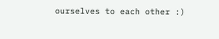ourselves to each other :)